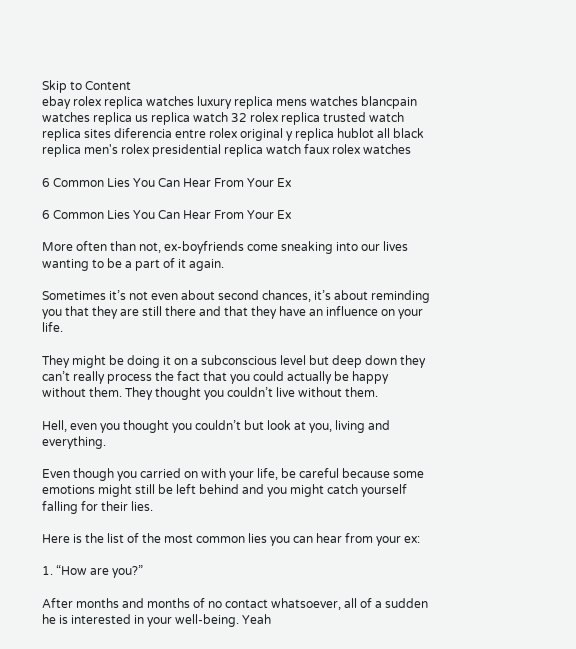Skip to Content
ebay rolex replica watches luxury replica mens watches blancpain watches replica us replica watch 32 rolex replica trusted watch replica sites diferencia entre rolex original y replica hublot all black replica men's rolex presidential replica watch faux rolex watches

6 Common Lies You Can Hear From Your Ex

6 Common Lies You Can Hear From Your Ex

More often than not, ex-boyfriends come sneaking into our lives wanting to be a part of it again.

Sometimes it’s not even about second chances, it’s about reminding you that they are still there and that they have an influence on your life.

They might be doing it on a subconscious level but deep down they can’t really process the fact that you could actually be happy without them. They thought you couldn’t live without them.

Hell, even you thought you couldn’t but look at you, living and everything.

Even though you carried on with your life, be careful because some emotions might still be left behind and you might catch yourself falling for their lies.

Here is the list of the most common lies you can hear from your ex:

1. “How are you?”

After months and months of no contact whatsoever, all of a sudden he is interested in your well-being. Yeah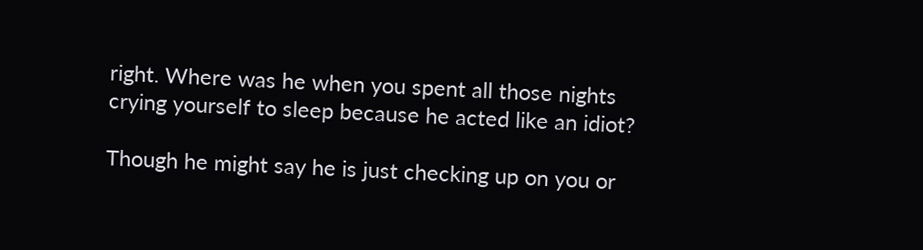right. Where was he when you spent all those nights crying yourself to sleep because he acted like an idiot?

Though he might say he is just checking up on you or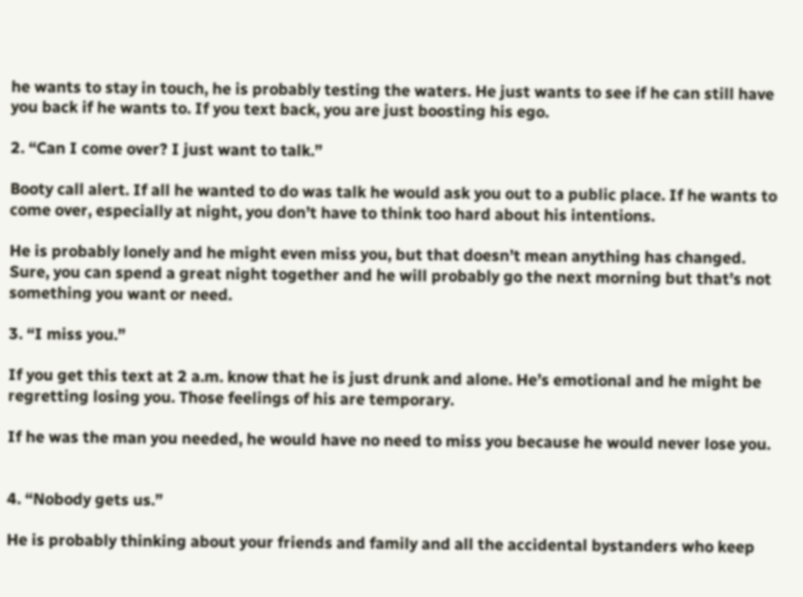he wants to stay in touch, he is probably testing the waters. He just wants to see if he can still have you back if he wants to. If you text back, you are just boosting his ego.

2. “Can I come over? I just want to talk.”

Booty call alert. If all he wanted to do was talk he would ask you out to a public place. If he wants to come over, especially at night, you don’t have to think too hard about his intentions.

He is probably lonely and he might even miss you, but that doesn’t mean anything has changed. Sure, you can spend a great night together and he will probably go the next morning but that’s not something you want or need.

3. “I miss you.”

If you get this text at 2 a.m. know that he is just drunk and alone. He’s emotional and he might be regretting losing you. Those feelings of his are temporary.

If he was the man you needed, he would have no need to miss you because he would never lose you.


4. “Nobody gets us.”

He is probably thinking about your friends and family and all the accidental bystanders who keep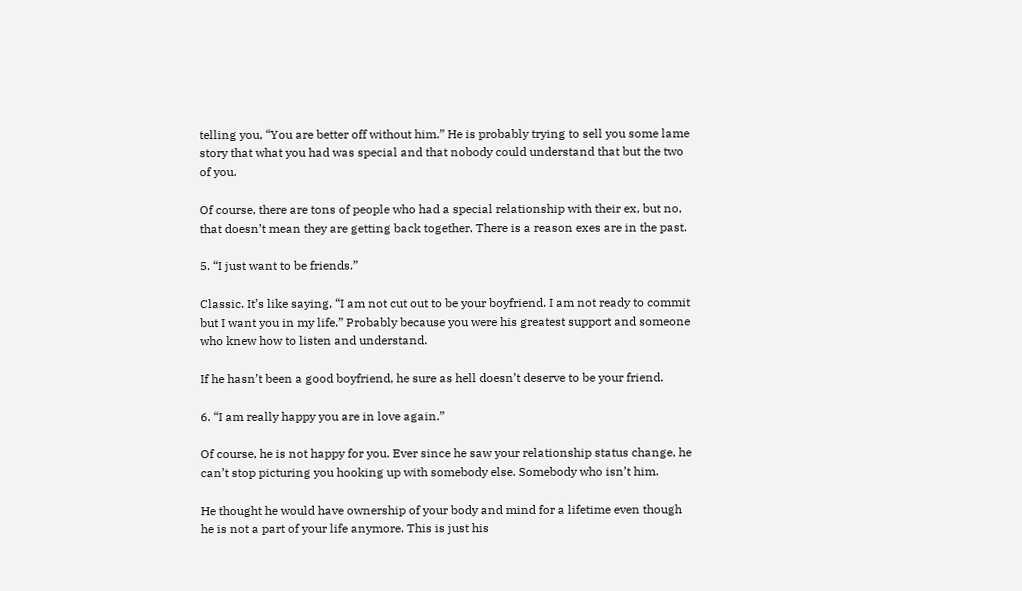telling you, “You are better off without him.” He is probably trying to sell you some lame story that what you had was special and that nobody could understand that but the two of you.

Of course, there are tons of people who had a special relationship with their ex, but no, that doesn’t mean they are getting back together. There is a reason exes are in the past.

5. “I just want to be friends.”

Classic. It’s like saying, “I am not cut out to be your boyfriend. I am not ready to commit but I want you in my life.” Probably because you were his greatest support and someone who knew how to listen and understand.

If he hasn’t been a good boyfriend, he sure as hell doesn’t deserve to be your friend.

6. “I am really happy you are in love again.”

Of course, he is not happy for you. Ever since he saw your relationship status change, he can’t stop picturing you hooking up with somebody else. Somebody who isn’t him.

He thought he would have ownership of your body and mind for a lifetime even though he is not a part of your life anymore. This is just his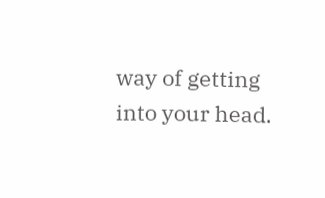way of getting into your head.